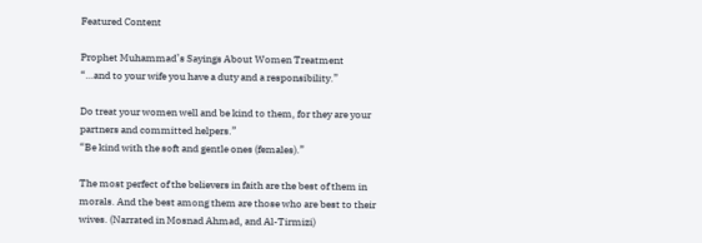Featured Content

Prophet Muhammad’s Sayings About Women Treatment
“…and to your wife you have a duty and a responsibility.”

Do treat your women well and be kind to them, for they are your partners and committed helpers.”
“Be kind with the soft and gentle ones (females).”

The most perfect of the believers in faith are the best of them in morals. And the best among them are those who are best to their wives. (Narrated in Mosnad Ahmad, and Al-Tirmizi)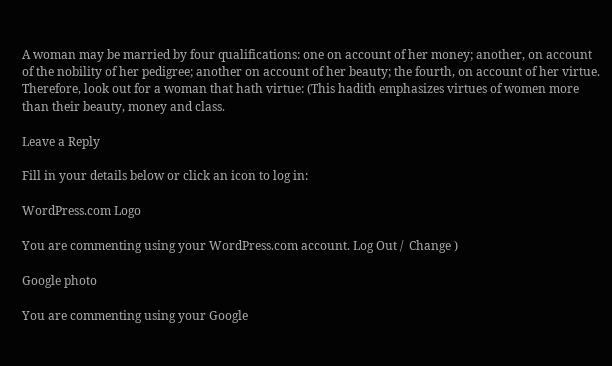A woman may be married by four qualifications: one on account of her money; another, on account of the nobility of her pedigree; another on account of her beauty; the fourth, on account of her virtue. Therefore, look out for a woman that hath virtue: (This hadith emphasizes virtues of women more than their beauty, money and class.

Leave a Reply

Fill in your details below or click an icon to log in:

WordPress.com Logo

You are commenting using your WordPress.com account. Log Out /  Change )

Google photo

You are commenting using your Google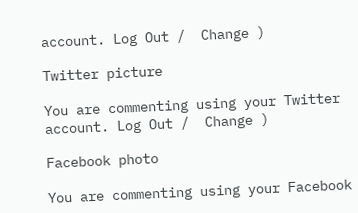account. Log Out /  Change )

Twitter picture

You are commenting using your Twitter account. Log Out /  Change )

Facebook photo

You are commenting using your Facebook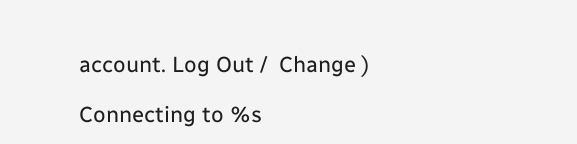account. Log Out /  Change )

Connecting to %s